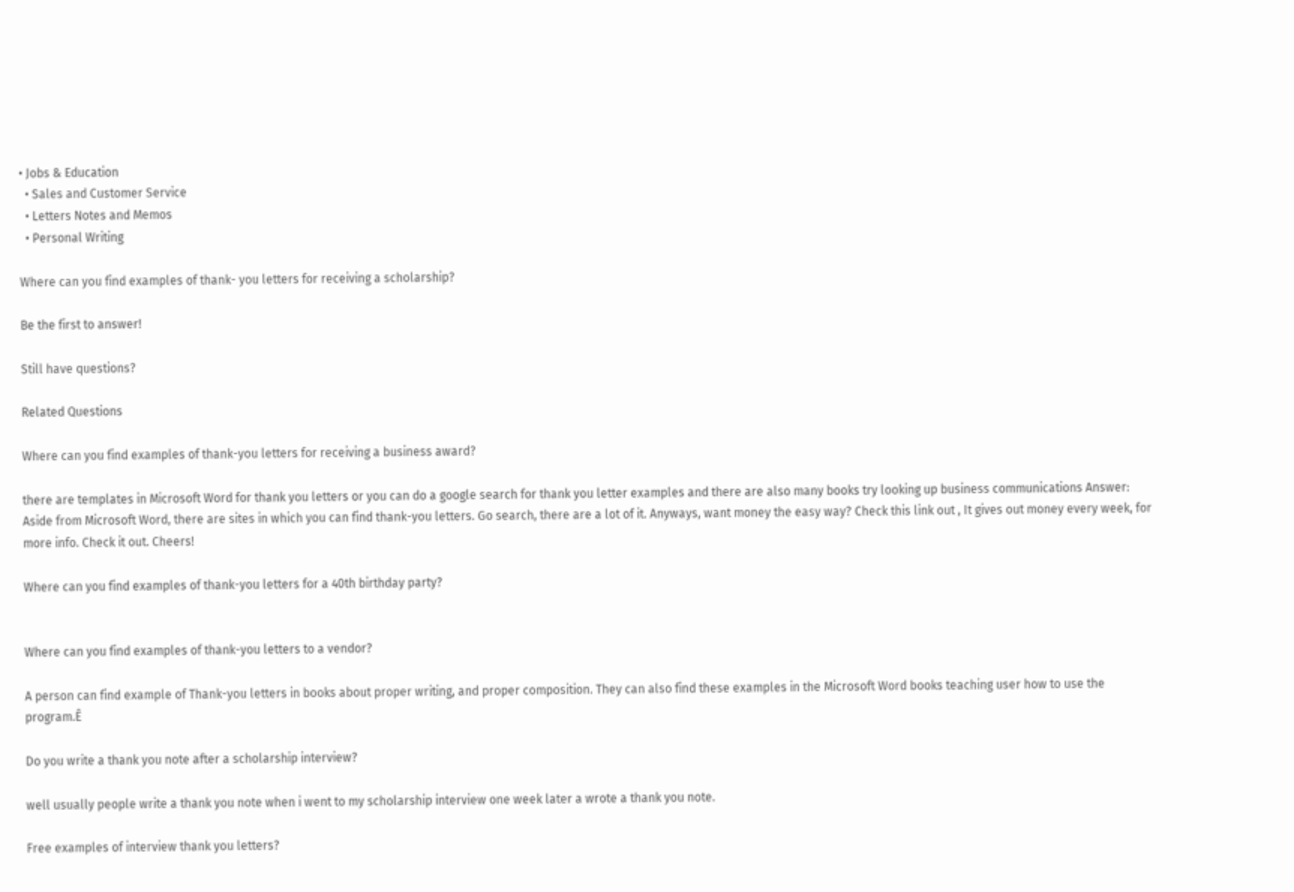• Jobs & Education
  • Sales and Customer Service
  • Letters Notes and Memos
  • Personal Writing

Where can you find examples of thank- you letters for receiving a scholarship?

Be the first to answer!

Still have questions?

Related Questions

Where can you find examples of thank-you letters for receiving a business award?

there are templates in Microsoft Word for thank you letters or you can do a google search for thank you letter examples and there are also many books try looking up business communications Answer: Aside from Microsoft Word, there are sites in which you can find thank-you letters. Go search, there are a lot of it. Anyways, want money the easy way? Check this link out , It gives out money every week, for more info. Check it out. Cheers!

Where can you find examples of thank-you letters for a 40th birthday party?


Where can you find examples of thank-you letters to a vendor?

A person can find example of Thank-you letters in books about proper writing, and proper composition. They can also find these examples in the Microsoft Word books teaching user how to use the program.Ê

Do you write a thank you note after a scholarship interview?

well usually people write a thank you note when i went to my scholarship interview one week later a wrote a thank you note.

Free examples of interview thank you letters?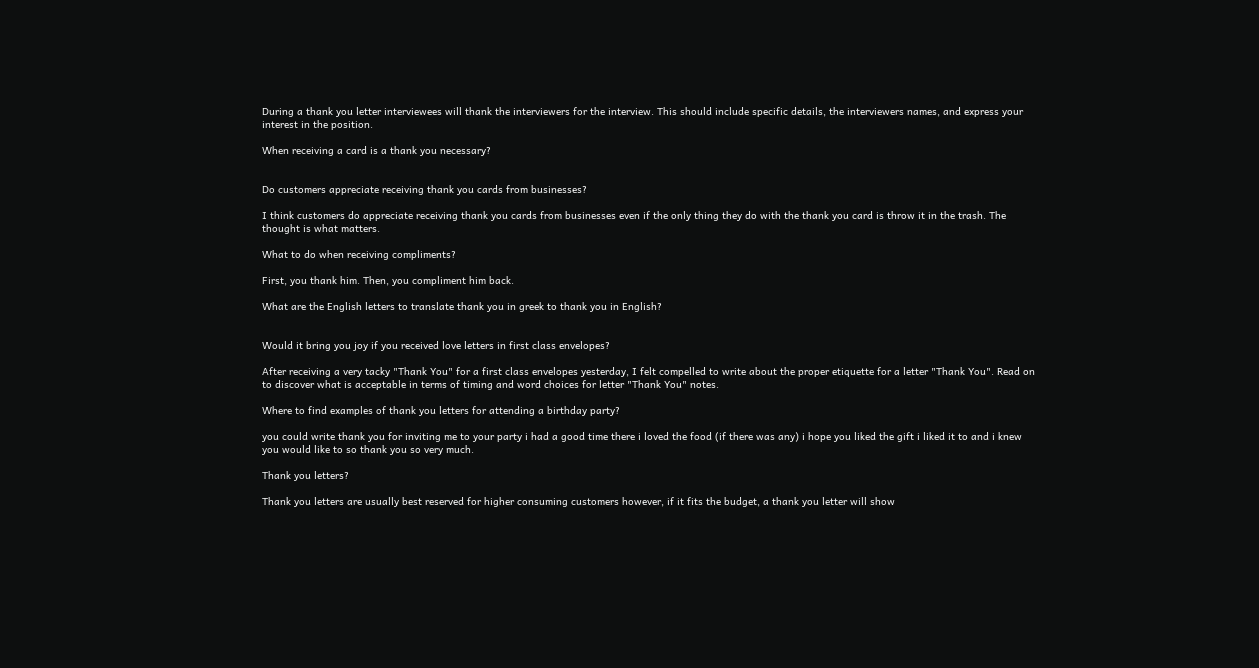During a thank you letter interviewees will thank the interviewers for the interview. This should include specific details, the interviewers names, and express your interest in the position.

When receiving a card is a thank you necessary?


Do customers appreciate receiving thank you cards from businesses?

I think customers do appreciate receiving thank you cards from businesses even if the only thing they do with the thank you card is throw it in the trash. The thought is what matters.

What to do when receiving compliments?

First, you thank him. Then, you compliment him back.

What are the English letters to translate thank you in greek to thank you in English?


Would it bring you joy if you received love letters in first class envelopes?

After receiving a very tacky "Thank You" for a first class envelopes yesterday, I felt compelled to write about the proper etiquette for a letter "Thank You". Read on to discover what is acceptable in terms of timing and word choices for letter "Thank You" notes.

Where to find examples of thank you letters for attending a birthday party?

you could write thank you for inviting me to your party i had a good time there i loved the food (if there was any) i hope you liked the gift i liked it to and i knew you would like to so thank you so very much.

Thank you letters?

Thank you letters are usually best reserved for higher consuming customers however, if it fits the budget, a thank you letter will show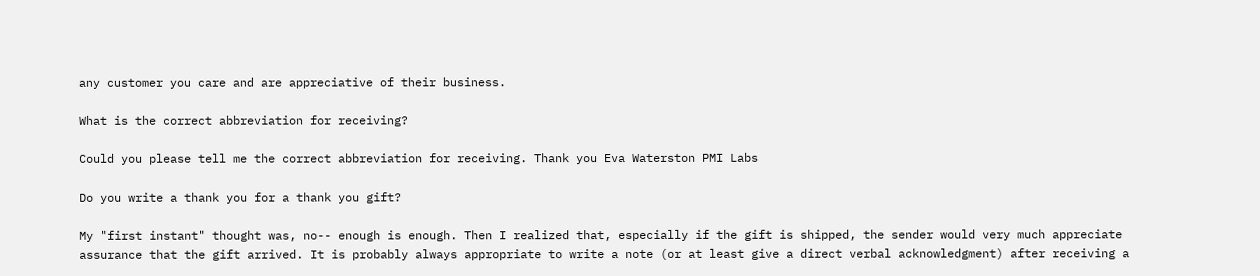any customer you care and are appreciative of their business.

What is the correct abbreviation for receiving?

Could you please tell me the correct abbreviation for receiving. Thank you Eva Waterston PMI Labs

Do you write a thank you for a thank you gift?

My "first instant" thought was, no-- enough is enough. Then I realized that, especially if the gift is shipped, the sender would very much appreciate assurance that the gift arrived. It is probably always appropriate to write a note (or at least give a direct verbal acknowledgment) after receiving a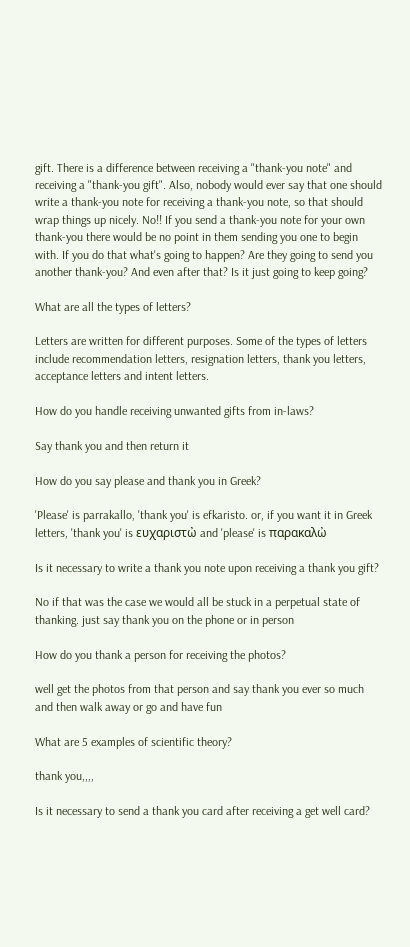gift. There is a difference between receiving a "thank-you note" and receiving a "thank-you gift". Also, nobody would ever say that one should write a thank-you note for receiving a thank-you note, so that should wrap things up nicely. No!! If you send a thank-you note for your own thank-you there would be no point in them sending you one to begin with. If you do that what's going to happen? Are they going to send you another thank-you? And even after that? Is it just going to keep going?

What are all the types of letters?

Letters are written for different purposes. Some of the types of letters include recommendation letters, resignation letters, thank you letters, acceptance letters and intent letters.

How do you handle receiving unwanted gifts from in-laws?

Say thank you and then return it

How do you say please and thank you in Greek?

'Please' is parrakallo, 'thank you' is efkaristo. or, if you want it in Greek letters, 'thank you' is ευχαριστὠ and 'please' is παρακαλὠ

Is it necessary to write a thank you note upon receiving a thank you gift?

No if that was the case we would all be stuck in a perpetual state of thanking. just say thank you on the phone or in person

How do you thank a person for receiving the photos?

well get the photos from that person and say thank you ever so much and then walk away or go and have fun

What are 5 examples of scientific theory?

thank you,,,,

Is it necessary to send a thank you card after receiving a get well card?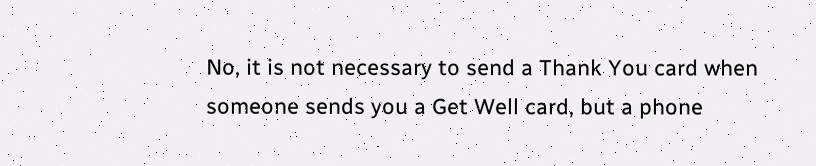No, it is not necessary to send a Thank You card when someone sends you a Get Well card, but a phone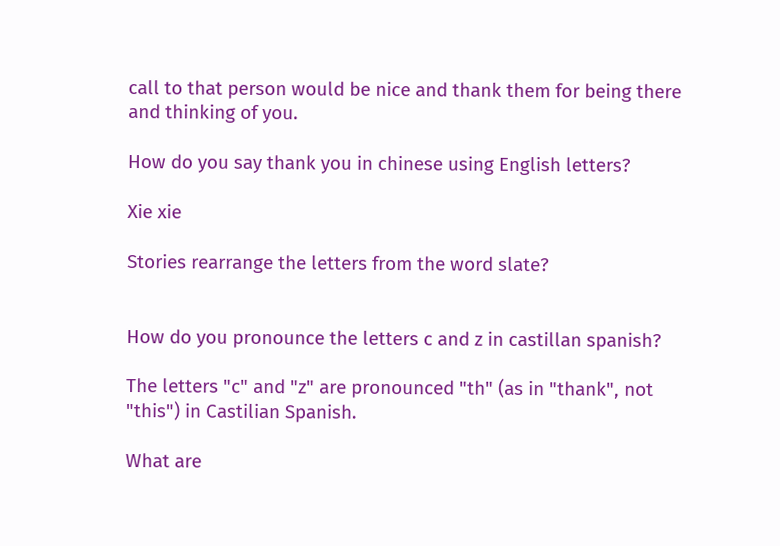call to that person would be nice and thank them for being there and thinking of you.

How do you say thank you in chinese using English letters?

Xie xie

Stories rearrange the letters from the word slate?


How do you pronounce the letters c and z in castillan spanish?

The letters "c" and "z" are pronounced "th" (as in "thank", not "this") in Castilian Spanish.

What are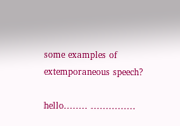some examples of extemporaneous speech?

hello........ ...............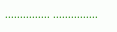............... ...............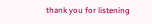thank you for listening